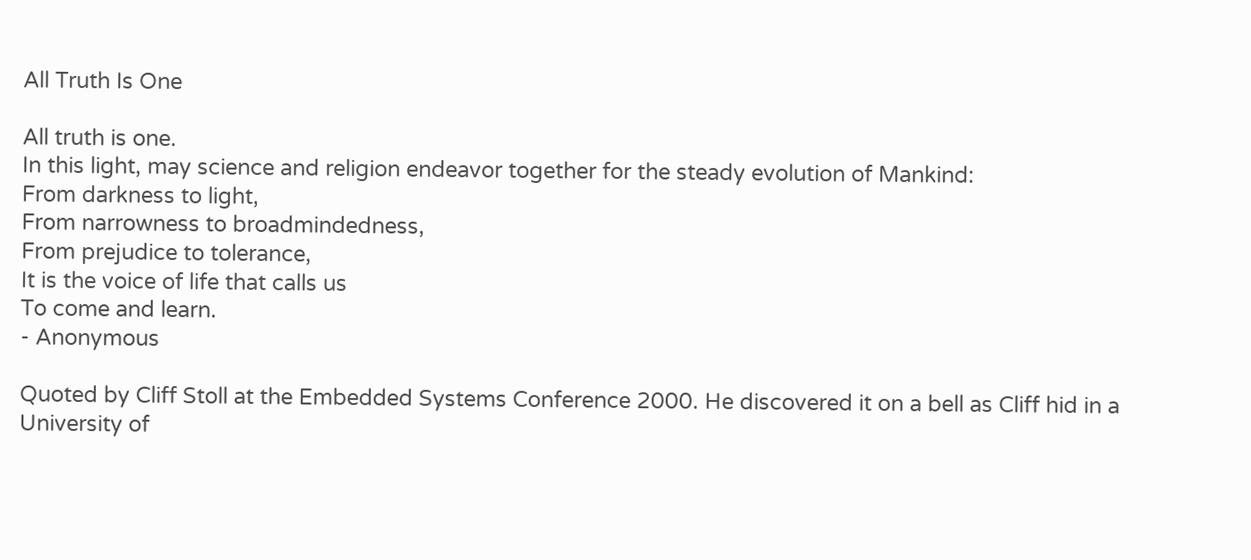All Truth Is One

All truth is one.
In this light, may science and religion endeavor together for the steady evolution of Mankind:
From darkness to light,
From narrowness to broadmindedness,
From prejudice to tolerance,
It is the voice of life that calls us
To come and learn.
- Anonymous

Quoted by Cliff Stoll at the Embedded Systems Conference 2000. He discovered it on a bell as Cliff hid in a University of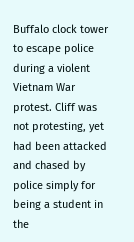Buffalo clock tower to escape police during a violent Vietnam War protest. Cliff was not protesting, yet had been attacked and chased by police simply for being a student in the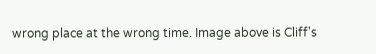wrong place at the wrong time. Image above is Cliff's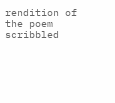rendition of the poem scribbled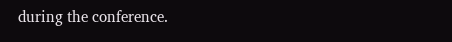during the conference.